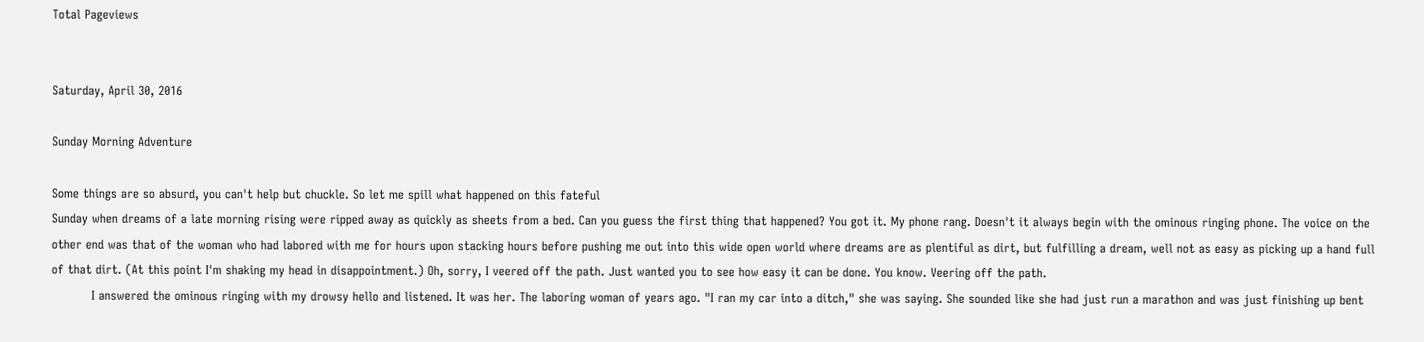Total Pageviews


Saturday, April 30, 2016

Sunday Morning Adventure

Some things are so absurd, you can't help but chuckle. So let me spill what happened on this fateful
Sunday when dreams of a late morning rising were ripped away as quickly as sheets from a bed. Can you guess the first thing that happened? You got it. My phone rang. Doesn't it always begin with the ominous ringing phone. The voice on the other end was that of the woman who had labored with me for hours upon stacking hours before pushing me out into this wide open world where dreams are as plentiful as dirt, but fulfilling a dream, well not as easy as picking up a hand full of that dirt. (At this point I'm shaking my head in disappointment.) Oh, sorry, I veered off the path. Just wanted you to see how easy it can be done. You know. Veering off the path.
          I answered the ominous ringing with my drowsy hello and listened. It was her. The laboring woman of years ago. "I ran my car into a ditch," she was saying. She sounded like she had just run a marathon and was just finishing up bent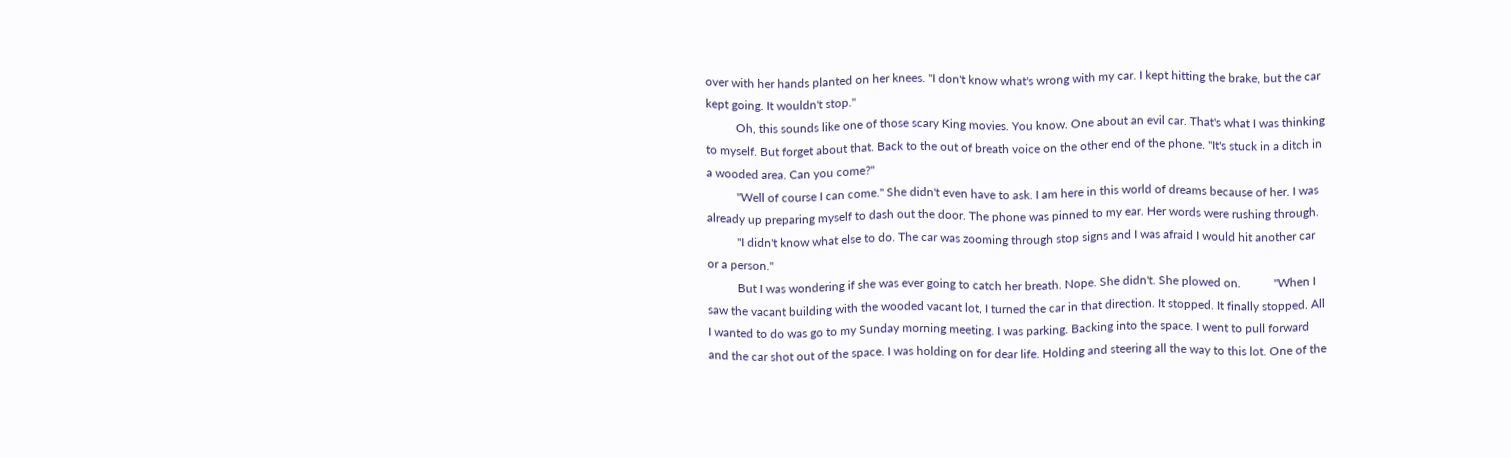over with her hands planted on her knees. "I don't know what's wrong with my car. I kept hitting the brake, but the car kept going. It wouldn't stop."
          Oh, this sounds like one of those scary King movies. You know. One about an evil car. That's what I was thinking to myself. But forget about that. Back to the out of breath voice on the other end of the phone. "It's stuck in a ditch in a wooded area. Can you come?"
          "Well of course I can come." She didn't even have to ask. I am here in this world of dreams because of her. I was already up preparing myself to dash out the door. The phone was pinned to my ear. Her words were rushing through.
          "I didn't know what else to do. The car was zooming through stop signs and I was afraid I would hit another car or a person."
          But I was wondering if she was ever going to catch her breath. Nope. She didn't. She plowed on.           "When I saw the vacant building with the wooded vacant lot, I turned the car in that direction. It stopped. It finally stopped. All I wanted to do was go to my Sunday morning meeting. I was parking. Backing into the space. I went to pull forward and the car shot out of the space. I was holding on for dear life. Holding and steering all the way to this lot. One of the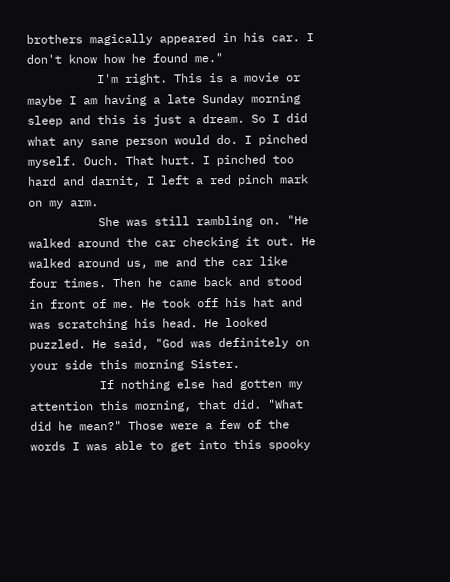brothers magically appeared in his car. I don't know how he found me."
          I'm right. This is a movie or maybe I am having a late Sunday morning sleep and this is just a dream. So I did what any sane person would do. I pinched myself. Ouch. That hurt. I pinched too hard and darnit, I left a red pinch mark on my arm.
          She was still rambling on. "He walked around the car checking it out. He walked around us, me and the car like four times. Then he came back and stood in front of me. He took off his hat and was scratching his head. He looked puzzled. He said, "God was definitely on your side this morning Sister.
          If nothing else had gotten my attention this morning, that did. "What did he mean?" Those were a few of the words I was able to get into this spooky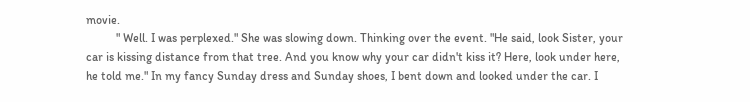movie.
          " Well. I was perplexed." She was slowing down. Thinking over the event. "He said, look Sister, your car is kissing distance from that tree. And you know why your car didn't kiss it? Here, look under here, he told me." In my fancy Sunday dress and Sunday shoes, I bent down and looked under the car. I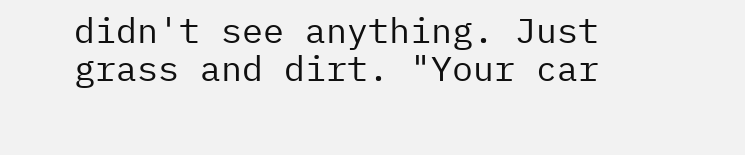didn't see anything. Just grass and dirt. "Your car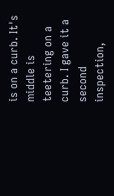is on a curb. It's middle is teetering on a curb. I gave it a second inspection,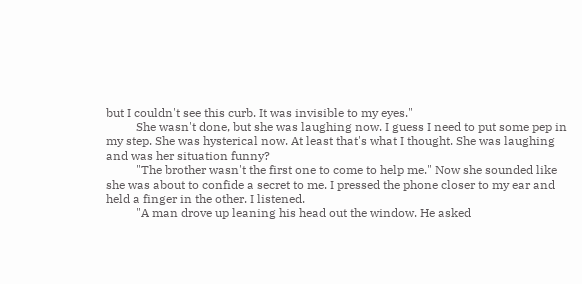but I couldn't see this curb. It was invisible to my eyes."
          She wasn't done, but she was laughing now. I guess I need to put some pep in my step. She was hysterical now. At least that's what I thought. She was laughing and was her situation funny?
          "The brother wasn't the first one to come to help me." Now she sounded like she was about to confide a secret to me. I pressed the phone closer to my ear and held a finger in the other. I listened.
          "A man drove up leaning his head out the window. He asked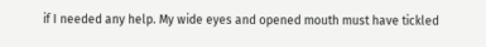if I needed any help. My wide eyes and opened mouth must have tickled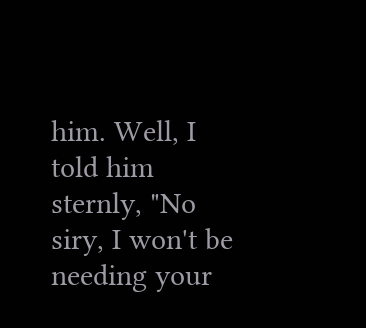him. Well, I told him sternly, "No siry, I won't be needing your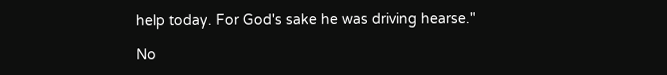help today. For God's sake he was driving hearse."

No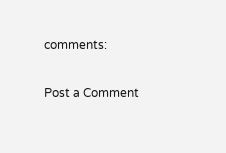comments:

Post a Comment